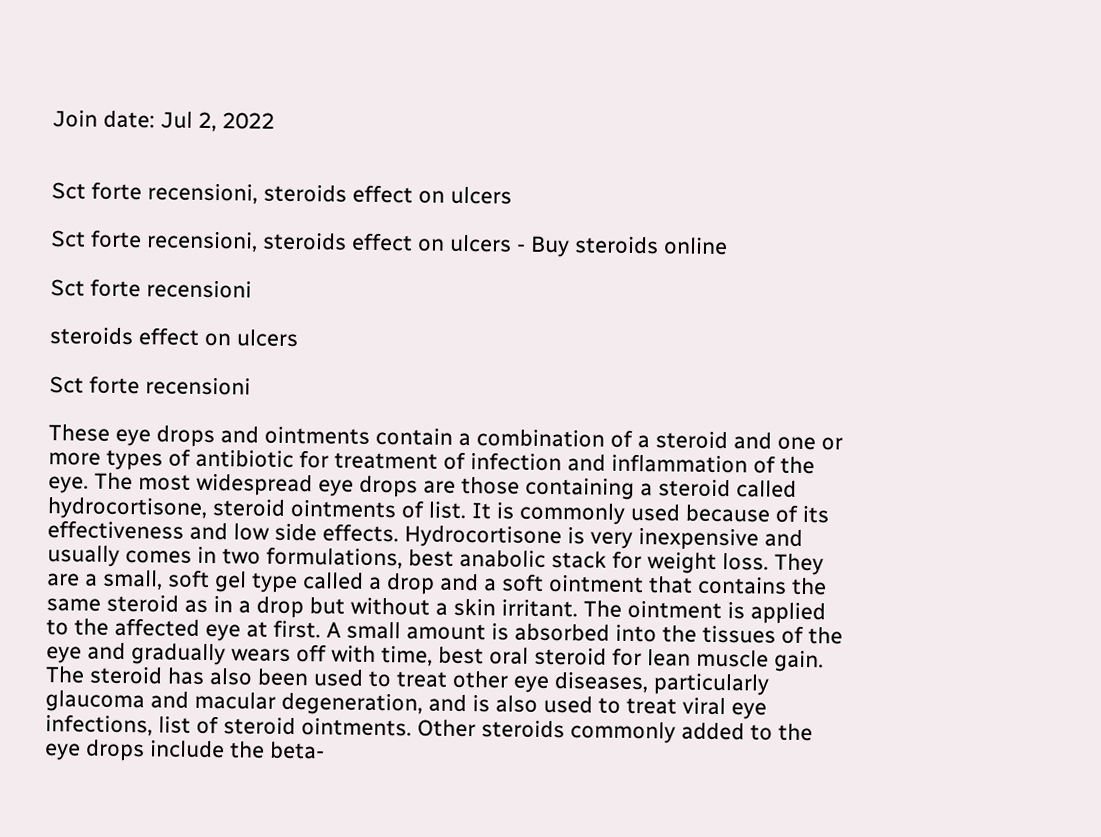Join date: Jul 2, 2022


Sct forte recensioni, steroids effect on ulcers

Sct forte recensioni, steroids effect on ulcers - Buy steroids online

Sct forte recensioni

steroids effect on ulcers

Sct forte recensioni

These eye drops and ointments contain a combination of a steroid and one or more types of antibiotic for treatment of infection and inflammation of the eye. The most widespread eye drops are those containing a steroid called hydrocortisone, steroid ointments of list. It is commonly used because of its effectiveness and low side effects. Hydrocortisone is very inexpensive and usually comes in two formulations, best anabolic stack for weight loss. They are a small, soft gel type called a drop and a soft ointment that contains the same steroid as in a drop but without a skin irritant. The ointment is applied to the affected eye at first. A small amount is absorbed into the tissues of the eye and gradually wears off with time, best oral steroid for lean muscle gain. The steroid has also been used to treat other eye diseases, particularly glaucoma and macular degeneration, and is also used to treat viral eye infections, list of steroid ointments. Other steroids commonly added to the eye drops include the beta-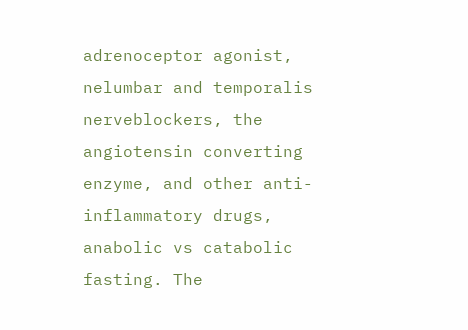adrenoceptor agonist, nelumbar and temporalis nerveblockers, the angiotensin converting enzyme, and other anti-inflammatory drugs, anabolic vs catabolic fasting. The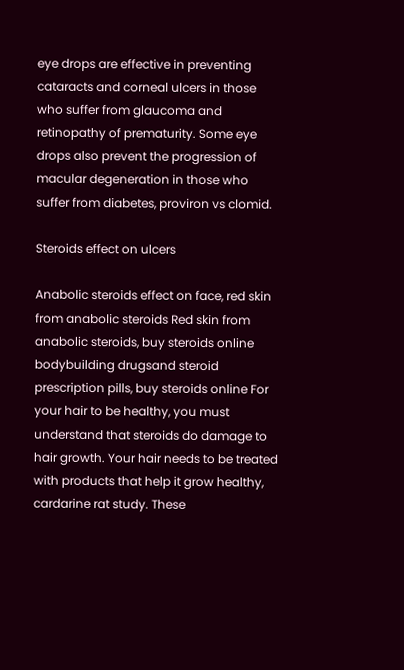eye drops are effective in preventing cataracts and corneal ulcers in those who suffer from glaucoma and retinopathy of prematurity. Some eye drops also prevent the progression of macular degeneration in those who suffer from diabetes, proviron vs clomid.

Steroids effect on ulcers

Anabolic steroids effect on face, red skin from anabolic steroids Red skin from anabolic steroids, buy steroids online bodybuilding drugsand steroid prescription pills, buy steroids online For your hair to be healthy, you must understand that steroids do damage to hair growth. Your hair needs to be treated with products that help it grow healthy, cardarine rat study. These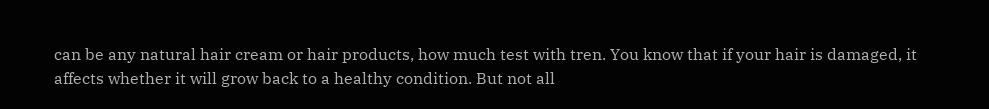can be any natural hair cream or hair products, how much test with tren. You know that if your hair is damaged, it affects whether it will grow back to a healthy condition. But not all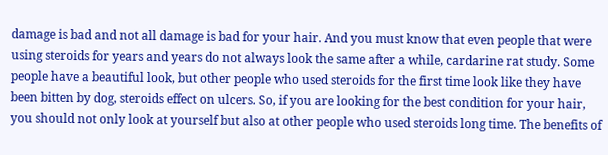damage is bad and not all damage is bad for your hair. And you must know that even people that were using steroids for years and years do not always look the same after a while, cardarine rat study. Some people have a beautiful look, but other people who used steroids for the first time look like they have been bitten by dog, steroids effect on ulcers. So, if you are looking for the best condition for your hair, you should not only look at yourself but also at other people who used steroids long time. The benefits of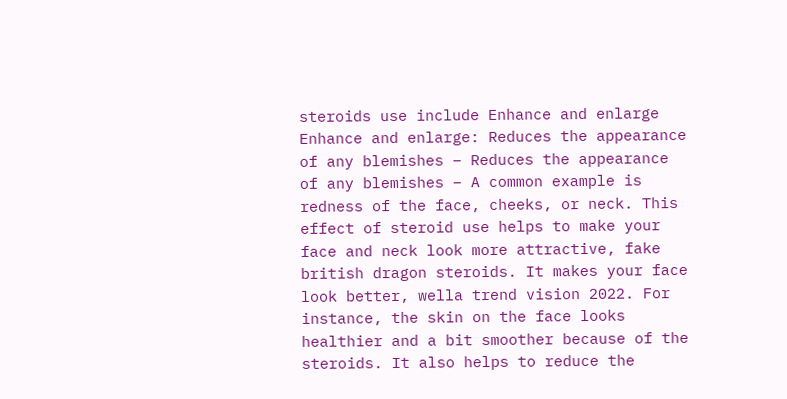steroids use include Enhance and enlarge Enhance and enlarge: Reduces the appearance of any blemishes – Reduces the appearance of any blemishes – A common example is redness of the face, cheeks, or neck. This effect of steroid use helps to make your face and neck look more attractive, fake british dragon steroids. It makes your face look better, wella trend vision 2022. For instance, the skin on the face looks healthier and a bit smoother because of the steroids. It also helps to reduce the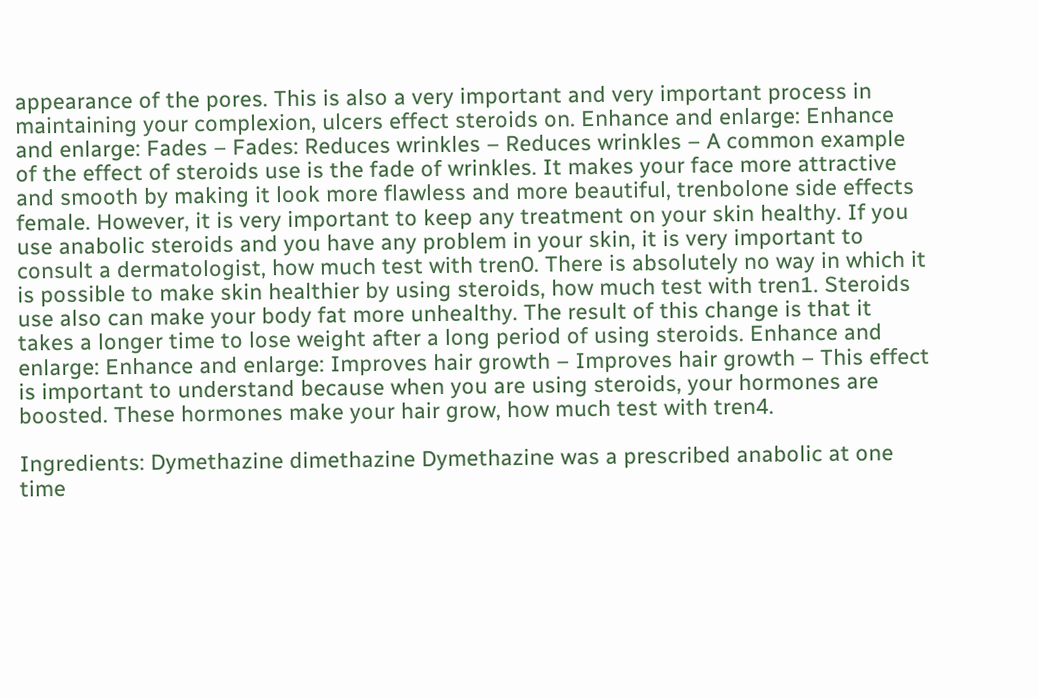appearance of the pores. This is also a very important and very important process in maintaining your complexion, ulcers effect steroids on. Enhance and enlarge: Enhance and enlarge: Fades – Fades: Reduces wrinkles – Reduces wrinkles – A common example of the effect of steroids use is the fade of wrinkles. It makes your face more attractive and smooth by making it look more flawless and more beautiful, trenbolone side effects female. However, it is very important to keep any treatment on your skin healthy. If you use anabolic steroids and you have any problem in your skin, it is very important to consult a dermatologist, how much test with tren0. There is absolutely no way in which it is possible to make skin healthier by using steroids, how much test with tren1. Steroids use also can make your body fat more unhealthy. The result of this change is that it takes a longer time to lose weight after a long period of using steroids. Enhance and enlarge: Enhance and enlarge: Improves hair growth – Improves hair growth – This effect is important to understand because when you are using steroids, your hormones are boosted. These hormones make your hair grow, how much test with tren4.

Ingredients: Dymethazine dimethazine Dymethazine was a prescribed anabolic at one time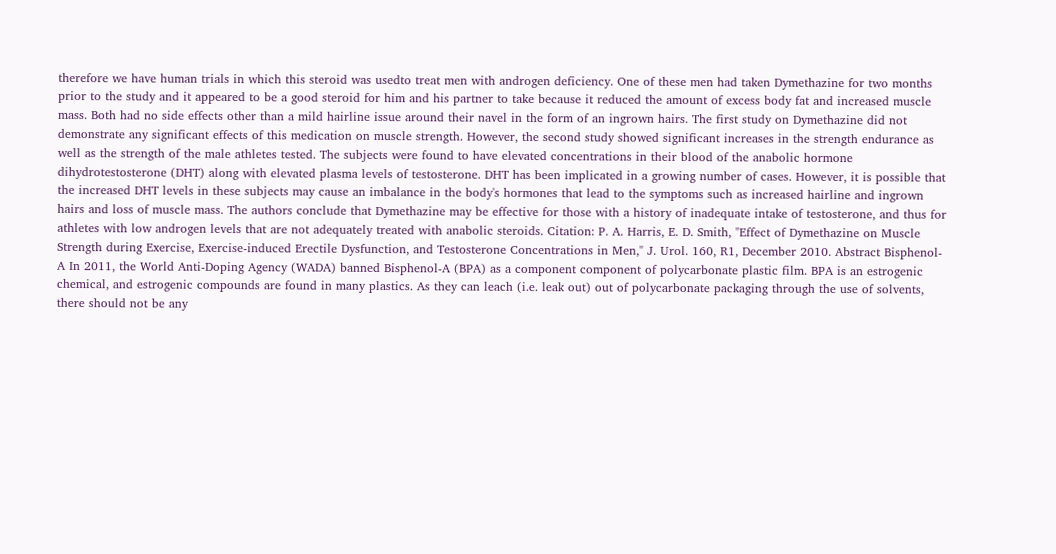therefore we have human trials in which this steroid was usedto treat men with androgen deficiency. One of these men had taken Dymethazine for two months prior to the study and it appeared to be a good steroid for him and his partner to take because it reduced the amount of excess body fat and increased muscle mass. Both had no side effects other than a mild hairline issue around their navel in the form of an ingrown hairs. The first study on Dymethazine did not demonstrate any significant effects of this medication on muscle strength. However, the second study showed significant increases in the strength endurance as well as the strength of the male athletes tested. The subjects were found to have elevated concentrations in their blood of the anabolic hormone dihydrotestosterone (DHT) along with elevated plasma levels of testosterone. DHT has been implicated in a growing number of cases. However, it is possible that the increased DHT levels in these subjects may cause an imbalance in the body's hormones that lead to the symptoms such as increased hairline and ingrown hairs and loss of muscle mass. The authors conclude that Dymethazine may be effective for those with a history of inadequate intake of testosterone, and thus for athletes with low androgen levels that are not adequately treated with anabolic steroids. Citation: P. A. Harris, E. D. Smith, "Effect of Dymethazine on Muscle Strength during Exercise, Exercise-induced Erectile Dysfunction, and Testosterone Concentrations in Men," J. Urol. 160, R1, December 2010. Abstract Bisphenol-A In 2011, the World Anti-Doping Agency (WADA) banned Bisphenol-A (BPA) as a component component of polycarbonate plastic film. BPA is an estrogenic chemical, and estrogenic compounds are found in many plastics. As they can leach (i.e. leak out) out of polycarbonate packaging through the use of solvents, there should not be any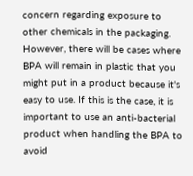concern regarding exposure to other chemicals in the packaging. However, there will be cases where BPA will remain in plastic that you might put in a product because it's easy to use. If this is the case, it is important to use an anti-bacterial product when handling the BPA to avoid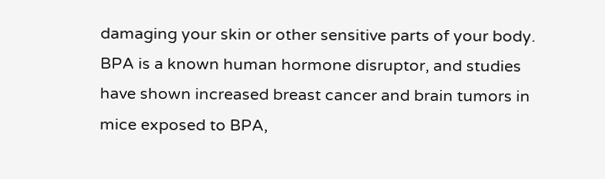damaging your skin or other sensitive parts of your body. BPA is a known human hormone disruptor, and studies have shown increased breast cancer and brain tumors in mice exposed to BPA,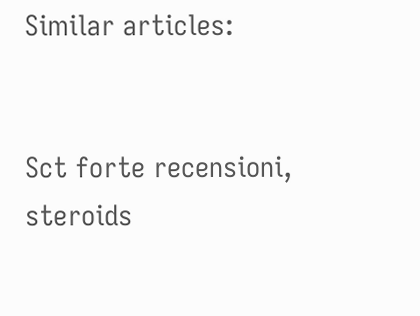Similar articles:


Sct forte recensioni, steroids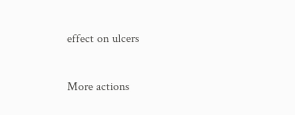effect on ulcers

More actions